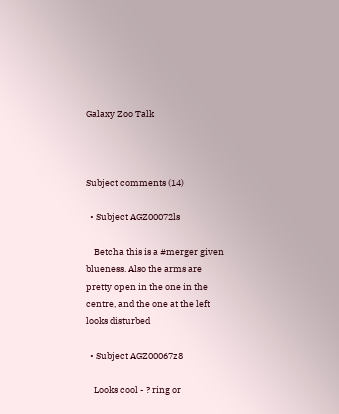Galaxy Zoo Talk



Subject comments (14)

  • Subject AGZ00072ls

    Betcha this is a #merger given blueness. Also the arms are pretty open in the one in the centre, and the one at the left looks disturbed

  • Subject AGZ00067z8

    Looks cool - ? ring or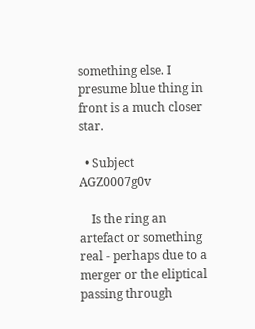something else. I presume blue thing in front is a much closer star.

  • Subject AGZ0007g0v

    Is the ring an artefact or something real - perhaps due to a merger or the eliptical passing through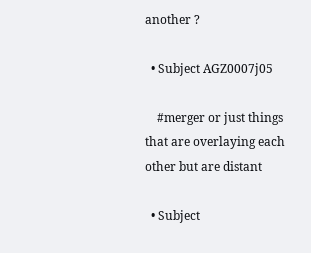another ?

  • Subject AGZ0007j05

    #merger or just things that are overlaying each other but are distant

  • Subject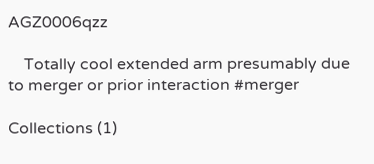AGZ0006qzz

    Totally cool extended arm presumably due to merger or prior interaction #merger

Collections (1)